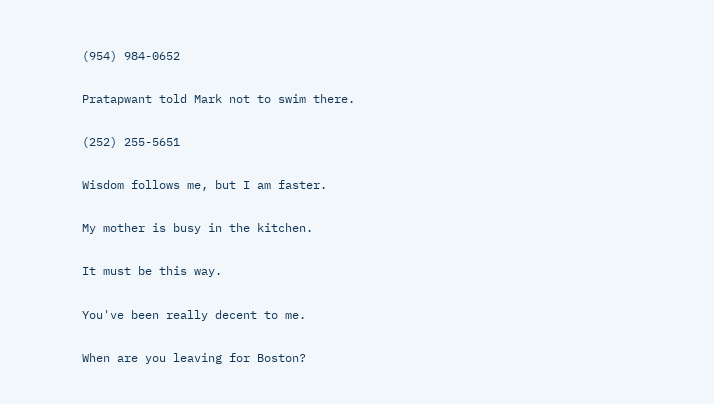(954) 984-0652

Pratapwant told Mark not to swim there.

(252) 255-5651

Wisdom follows me, but I am faster.

My mother is busy in the kitchen.

It must be this way.

You've been really decent to me.

When are you leaving for Boston?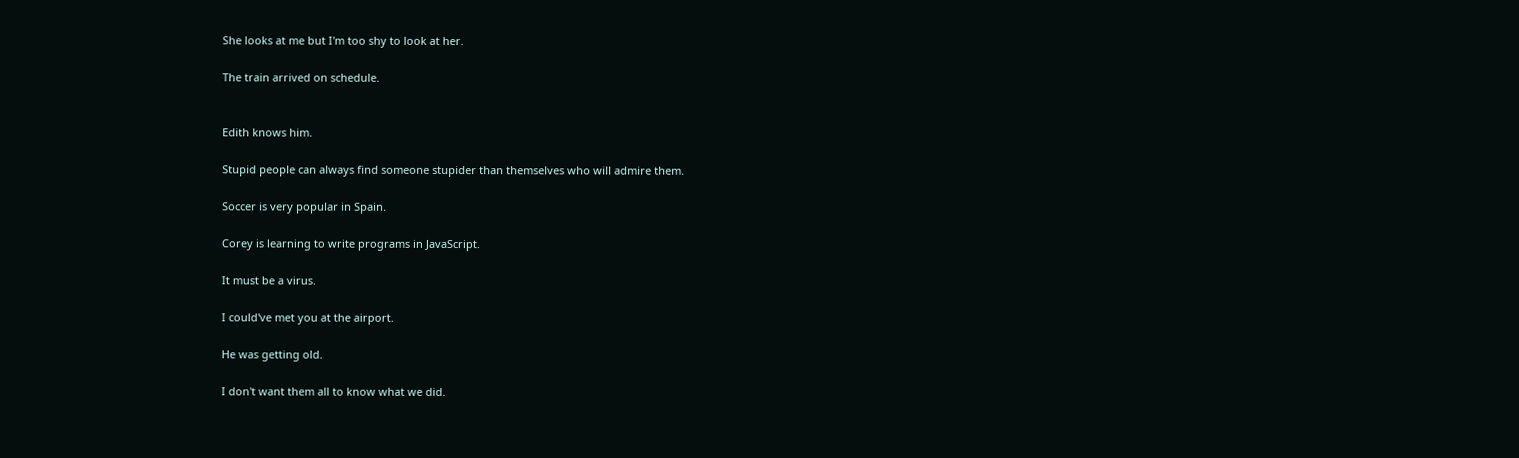She looks at me but I'm too shy to look at her.

The train arrived on schedule.


Edith knows him.

Stupid people can always find someone stupider than themselves who will admire them.

Soccer is very popular in Spain.

Corey is learning to write programs in JavaScript.

It must be a virus.

I could've met you at the airport.

He was getting old.

I don't want them all to know what we did.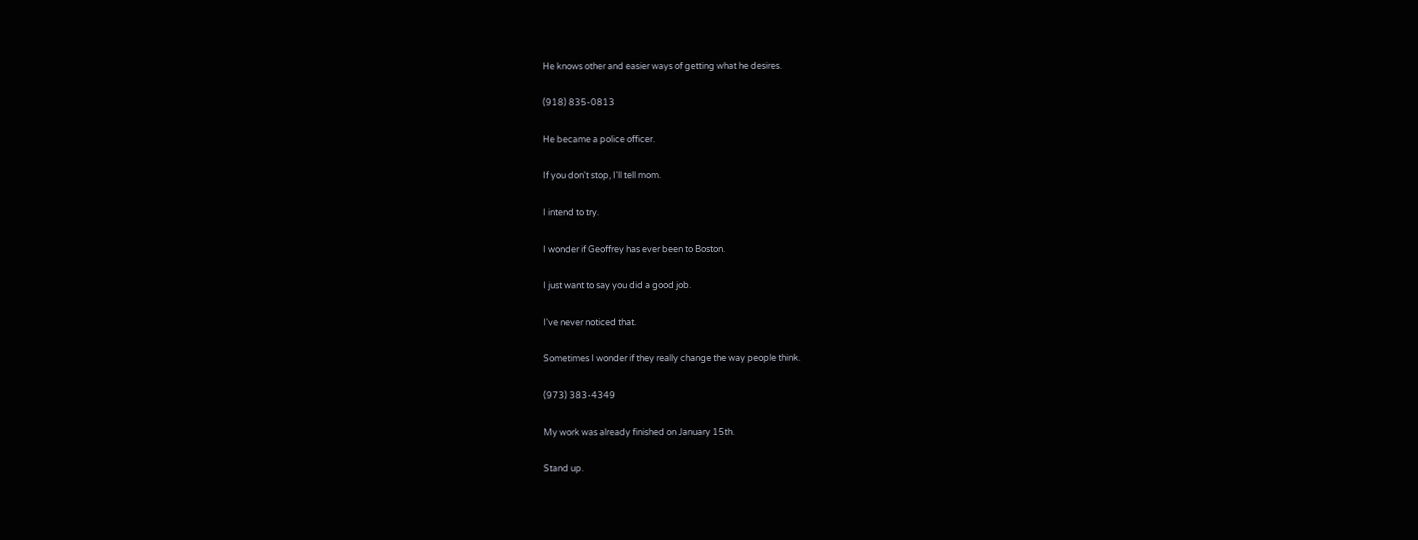He knows other and easier ways of getting what he desires.

(918) 835-0813

He became a police officer.

If you don't stop, I'll tell mom.

I intend to try.

I wonder if Geoffrey has ever been to Boston.

I just want to say you did a good job.

I've never noticed that.

Sometimes I wonder if they really change the way people think.

(973) 383-4349

My work was already finished on January 15th.

Stand up.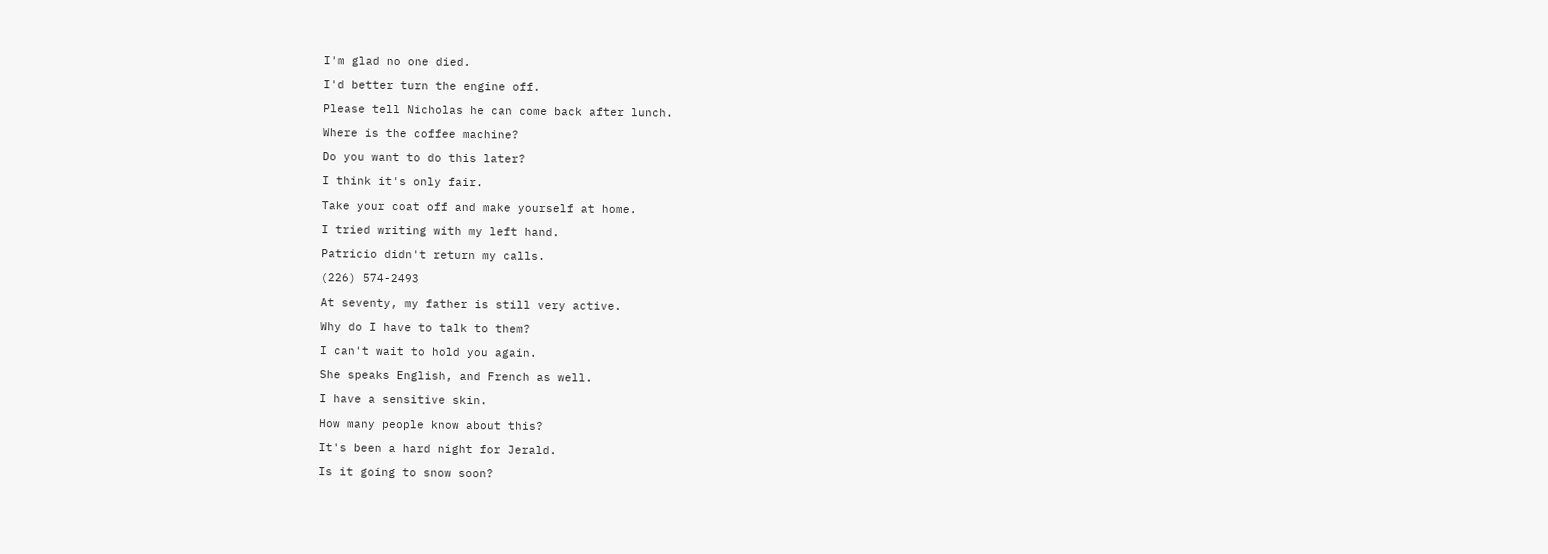I'm glad no one died.

I'd better turn the engine off.

Please tell Nicholas he can come back after lunch.

Where is the coffee machine?

Do you want to do this later?

I think it's only fair.

Take your coat off and make yourself at home.

I tried writing with my left hand.

Patricio didn't return my calls.

(226) 574-2493

At seventy, my father is still very active.

Why do I have to talk to them?

I can't wait to hold you again.

She speaks English, and French as well.

I have a sensitive skin.

How many people know about this?

It's been a hard night for Jerald.

Is it going to snow soon?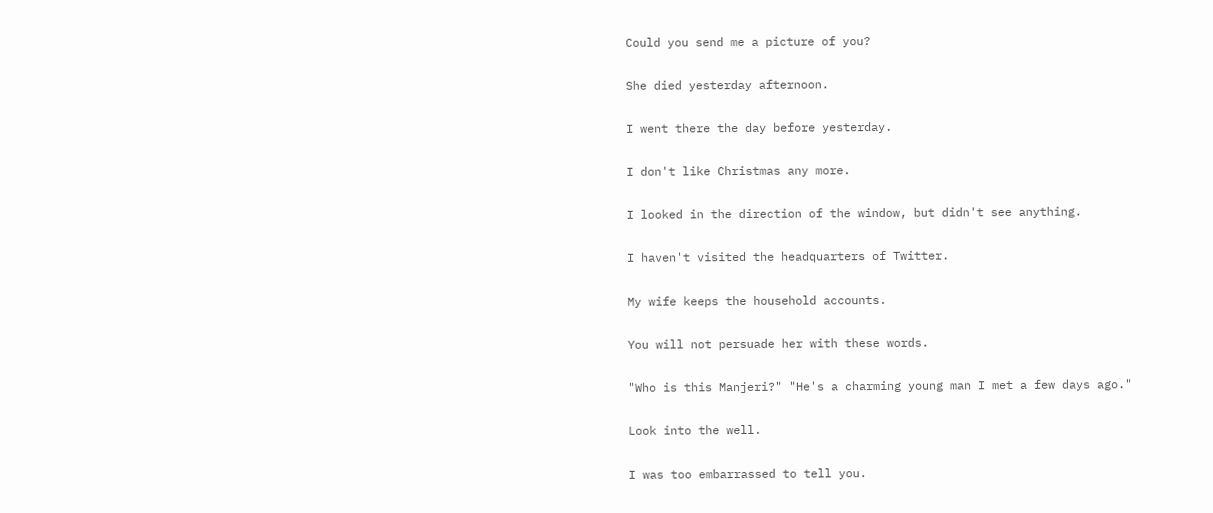Could you send me a picture of you?

She died yesterday afternoon.

I went there the day before yesterday.

I don't like Christmas any more.

I looked in the direction of the window, but didn't see anything.

I haven't visited the headquarters of Twitter.

My wife keeps the household accounts.

You will not persuade her with these words.

"Who is this Manjeri?" "He's a charming young man I met a few days ago."

Look into the well.

I was too embarrassed to tell you.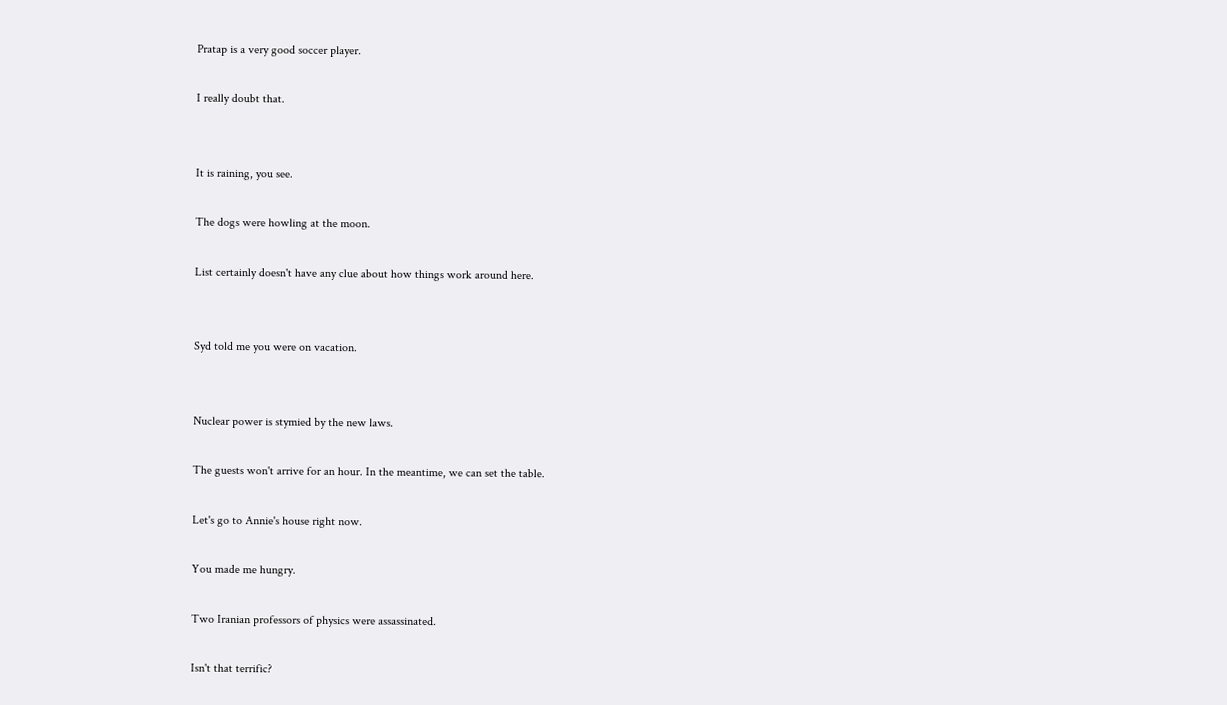Pratap is a very good soccer player.

I really doubt that.


It is raining, you see.

The dogs were howling at the moon.

List certainly doesn't have any clue about how things work around here.


Syd told me you were on vacation.


Nuclear power is stymied by the new laws.

The guests won't arrive for an hour. In the meantime, we can set the table.

Let's go to Annie's house right now.

You made me hungry.

Two Iranian professors of physics were assassinated.

Isn't that terrific?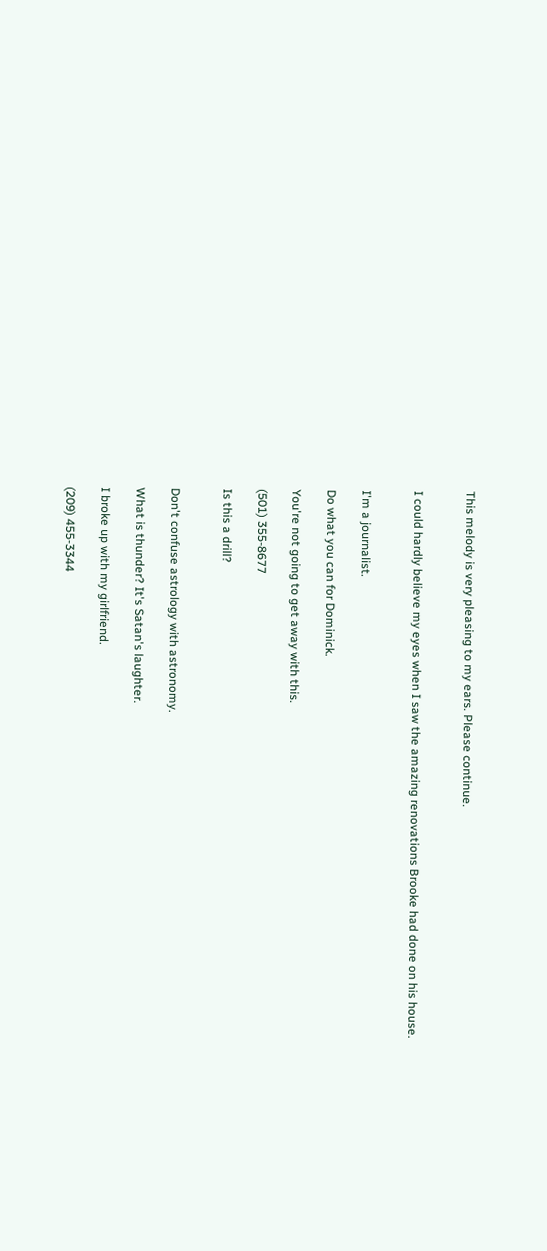This melody is very pleasing to my ears. Please continue.


I could hardly believe my eyes when I saw the amazing renovations Brooke had done on his house.


I'm a journalist.

Do what you can for Dominick.

You're not going to get away with this.

(501) 355-8677

Is this a drill?


Don't confuse astrology with astronomy.

What is thunder? It's Satan's laughter.

I broke up with my girlfriend.

(209) 455-3344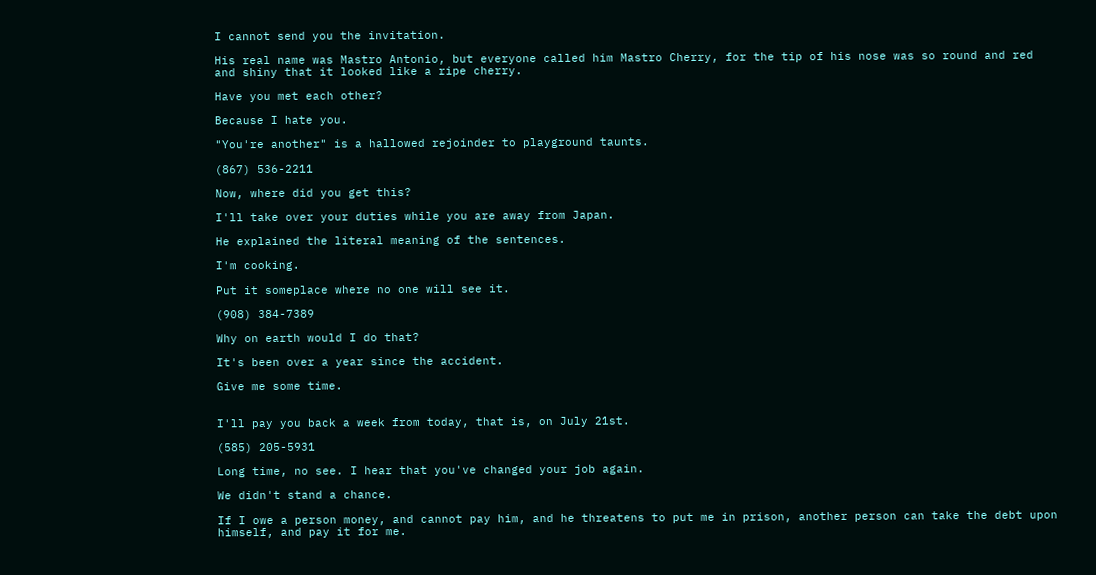I cannot send you the invitation.

His real name was Mastro Antonio, but everyone called him Mastro Cherry, for the tip of his nose was so round and red and shiny that it looked like a ripe cherry.

Have you met each other?

Because I hate you.

"You're another" is a hallowed rejoinder to playground taunts.

(867) 536-2211

Now, where did you get this?

I'll take over your duties while you are away from Japan.

He explained the literal meaning of the sentences.

I'm cooking.

Put it someplace where no one will see it.

(908) 384-7389

Why on earth would I do that?

It's been over a year since the accident.

Give me some time.


I'll pay you back a week from today, that is, on July 21st.

(585) 205-5931

Long time, no see. I hear that you've changed your job again.

We didn't stand a chance.

If I owe a person money, and cannot pay him, and he threatens to put me in prison, another person can take the debt upon himself, and pay it for me.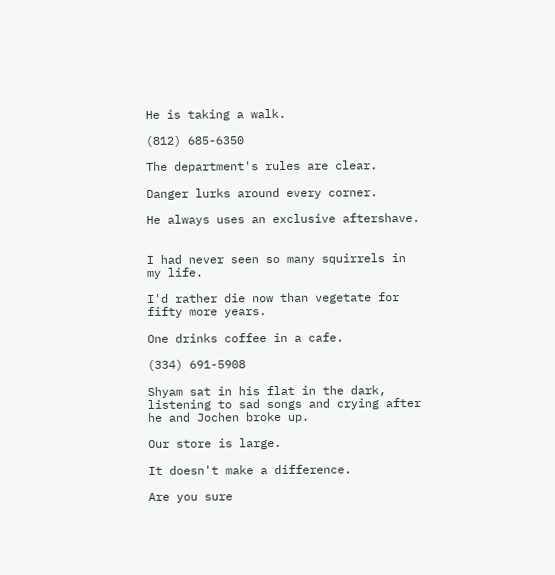He is taking a walk.

(812) 685-6350

The department's rules are clear.

Danger lurks around every corner.

He always uses an exclusive aftershave.


I had never seen so many squirrels in my life.

I'd rather die now than vegetate for fifty more years.

One drinks coffee in a cafe.

(334) 691-5908

Shyam sat in his flat in the dark, listening to sad songs and crying after he and Jochen broke up.

Our store is large.

It doesn't make a difference.

Are you sure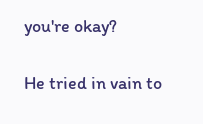you're okay?

He tried in vain to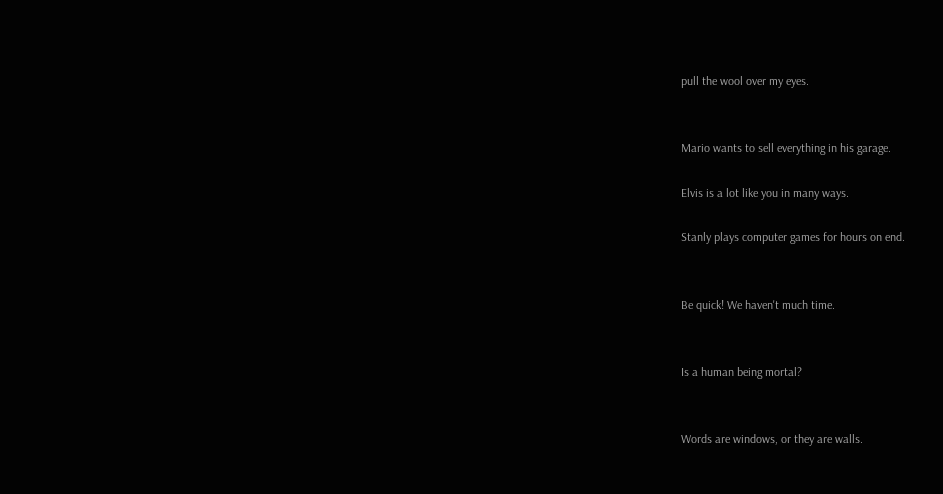pull the wool over my eyes.


Mario wants to sell everything in his garage.

Elvis is a lot like you in many ways.

Stanly plays computer games for hours on end.


Be quick! We haven't much time.


Is a human being mortal?


Words are windows, or they are walls.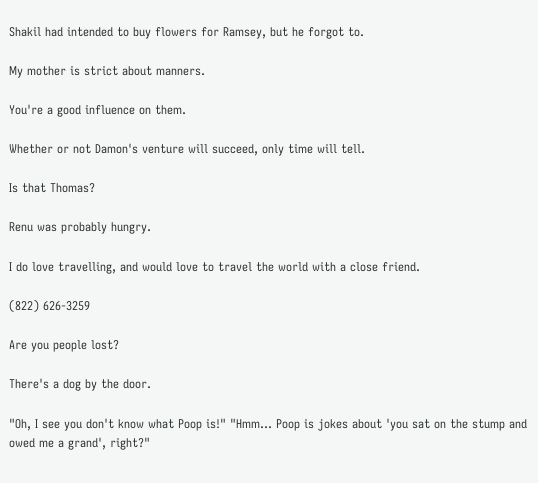Shakil had intended to buy flowers for Ramsey, but he forgot to.

My mother is strict about manners.

You're a good influence on them.

Whether or not Damon's venture will succeed, only time will tell.

Is that Thomas?

Renu was probably hungry.

I do love travelling, and would love to travel the world with a close friend.

(822) 626-3259

Are you people lost?

There's a dog by the door.

"Oh, I see you don't know what Poop is!" "Hmm... Poop is jokes about 'you sat on the stump and owed me a grand', right?"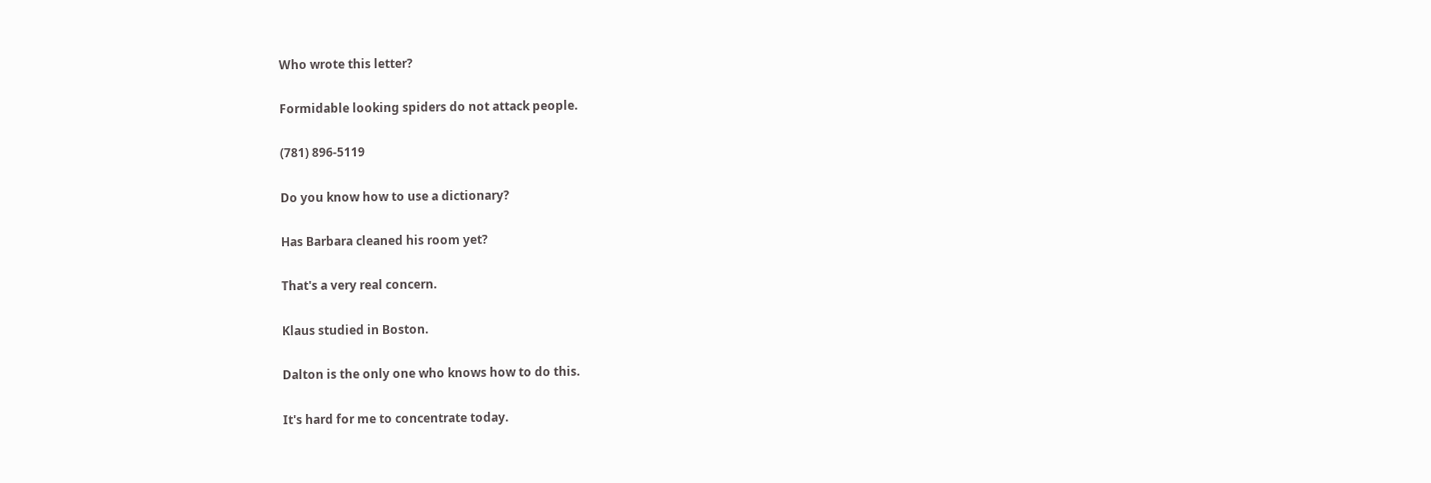Who wrote this letter?

Formidable looking spiders do not attack people.

(781) 896-5119

Do you know how to use a dictionary?

Has Barbara cleaned his room yet?

That's a very real concern.

Klaus studied in Boston.

Dalton is the only one who knows how to do this.

It's hard for me to concentrate today.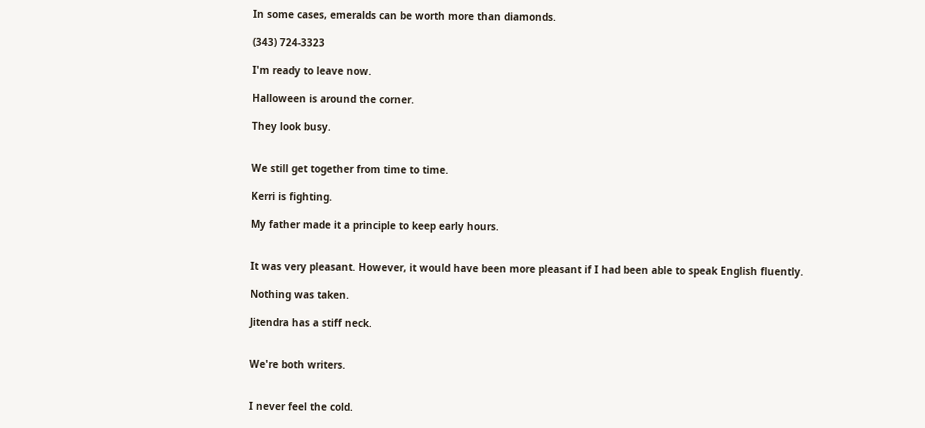In some cases, emeralds can be worth more than diamonds.

(343) 724-3323

I'm ready to leave now.

Halloween is around the corner.

They look busy.


We still get together from time to time.

Kerri is fighting.

My father made it a principle to keep early hours.


It was very pleasant. However, it would have been more pleasant if I had been able to speak English fluently.

Nothing was taken.

Jitendra has a stiff neck.


We're both writers.


I never feel the cold.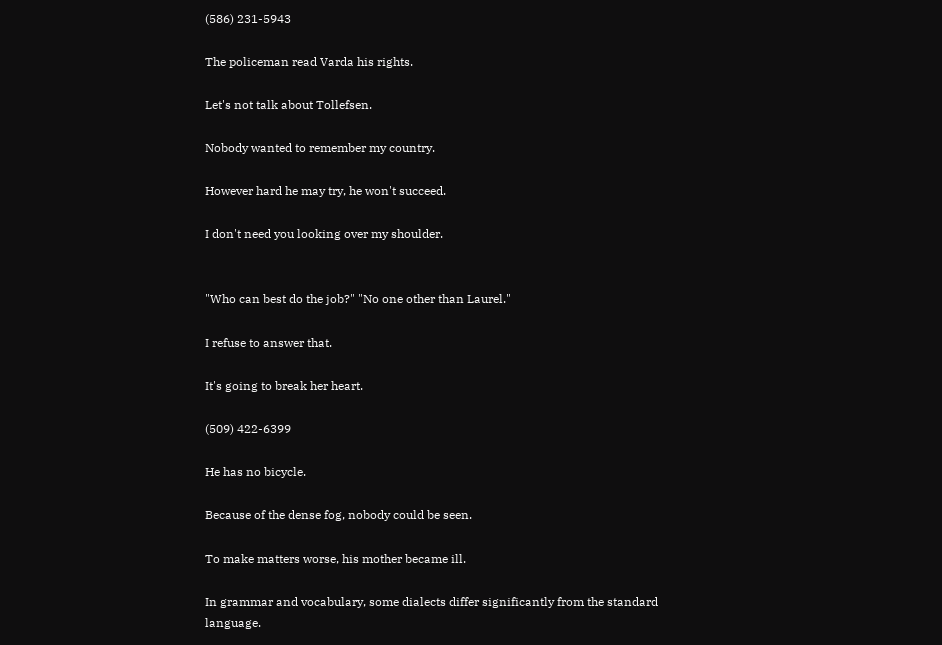(586) 231-5943

The policeman read Varda his rights.

Let's not talk about Tollefsen.

Nobody wanted to remember my country.

However hard he may try, he won't succeed.

I don't need you looking over my shoulder.


"Who can best do the job?" "No one other than Laurel."

I refuse to answer that.

It's going to break her heart.

(509) 422-6399

He has no bicycle.

Because of the dense fog, nobody could be seen.

To make matters worse, his mother became ill.

In grammar and vocabulary, some dialects differ significantly from the standard language.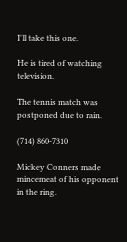I'll take this one.

He is tired of watching television.

The tennis match was postponed due to rain.

(714) 860-7310

Mickey Conners made mincemeat of his opponent in the ring.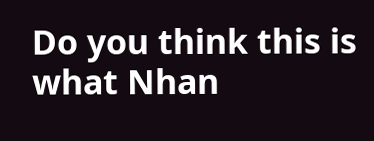Do you think this is what Nhan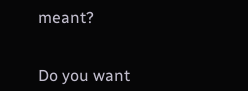meant?


Do you want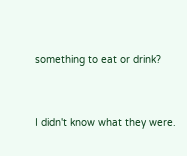something to eat or drink?


I didn't know what they were.